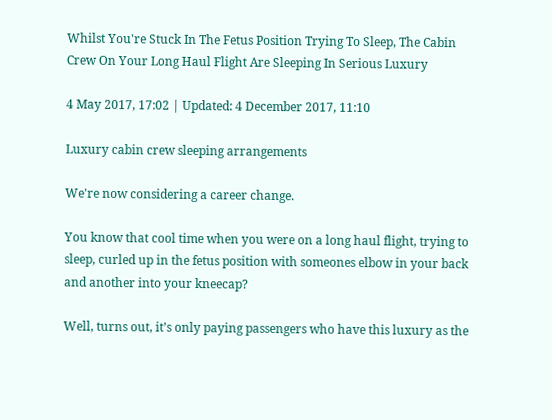Whilst You're Stuck In The Fetus Position Trying To Sleep, The Cabin Crew On Your Long Haul Flight Are Sleeping In Serious Luxury

4 May 2017, 17:02 | Updated: 4 December 2017, 11:10

Luxury cabin crew sleeping arrangements

We're now considering a career change.

You know that cool time when you were on a long haul flight, trying to sleep, curled up in the fetus position with someones elbow in your back and another into your kneecap?

Well, turns out, it’s only paying passengers who have this luxury as the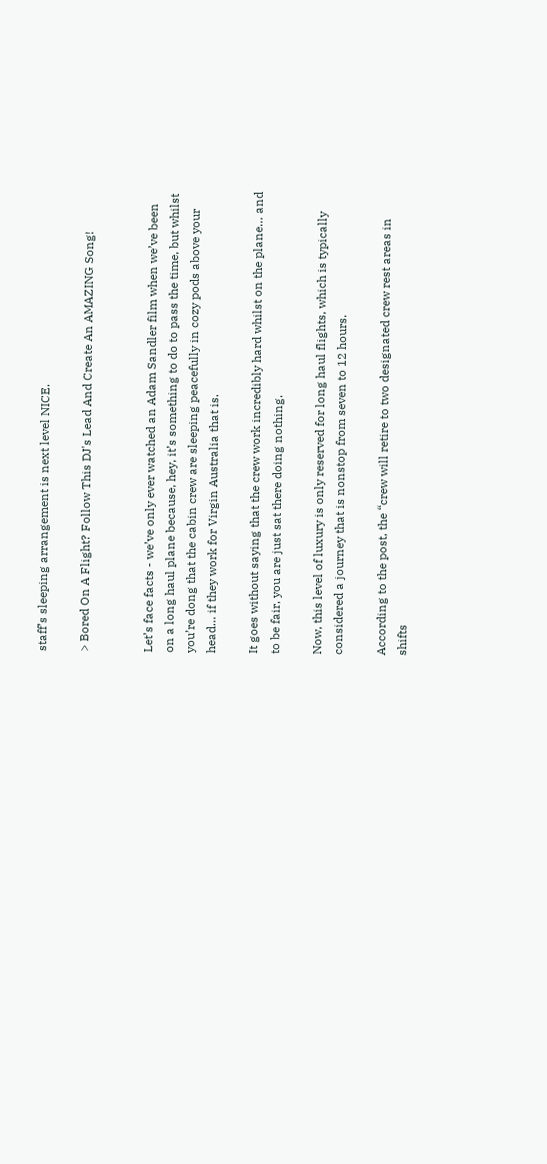staff’s sleeping arrangement is next level NICE.

> Bored On A Flight? Follow This DJ's Lead And Create An AMAZING Song!


Let’s face facts - we’ve only ever watched an Adam Sandler film when we’ve been on a long haul plane because, hey, it’s something to do to pass the time, but whilst you’re dong that the cabin crew are sleeping peacefully in cozy pods above your head… if they work for Virgin Australia that is.

It goes without saying that the crew work incredibly hard whilst on the plane… and to be fair, you are just sat there doing nothing.

Now, this level of luxury is only reserved for long haul flights, which is typically considered a journey that is nonstop from seven to 12 hours.

According to the post, the “crew will retire to two designated crew rest areas in shifts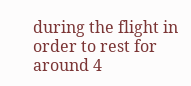during the flight in order to rest for around 4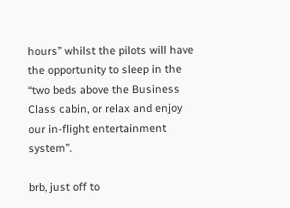hours” whilst the pilots will have the opportunity to sleep in the “two beds above the Business Class cabin, or relax and enjoy our in-flight entertainment system”.

brb, just off to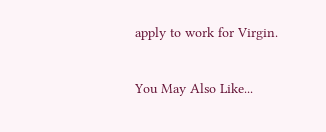apply to work for Virgin.

You May Also Like...